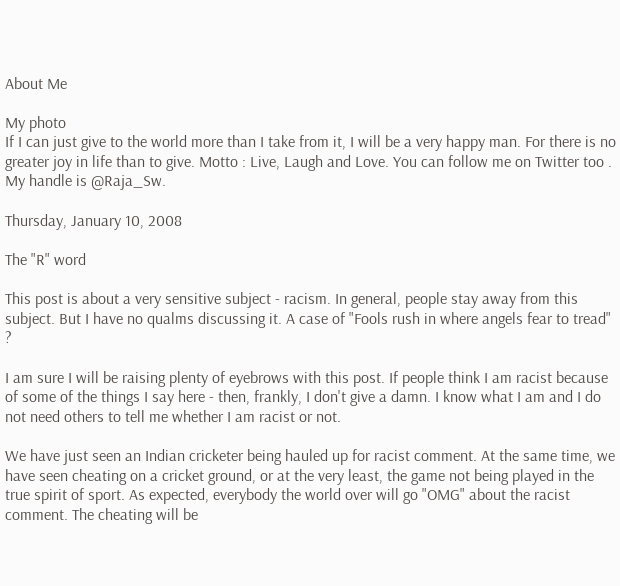About Me

My photo
If I can just give to the world more than I take from it, I will be a very happy man. For there is no greater joy in life than to give. Motto : Live, Laugh and Love. You can follow me on Twitter too . My handle is @Raja_Sw.

Thursday, January 10, 2008

The "R" word

This post is about a very sensitive subject - racism. In general, people stay away from this subject. But I have no qualms discussing it. A case of "Fools rush in where angels fear to tread" ?

I am sure I will be raising plenty of eyebrows with this post. If people think I am racist because of some of the things I say here - then, frankly, I don't give a damn. I know what I am and I do not need others to tell me whether I am racist or not.

We have just seen an Indian cricketer being hauled up for racist comment. At the same time, we have seen cheating on a cricket ground, or at the very least, the game not being played in the true spirit of sport. As expected, everybody the world over will go "OMG" about the racist comment. The cheating will be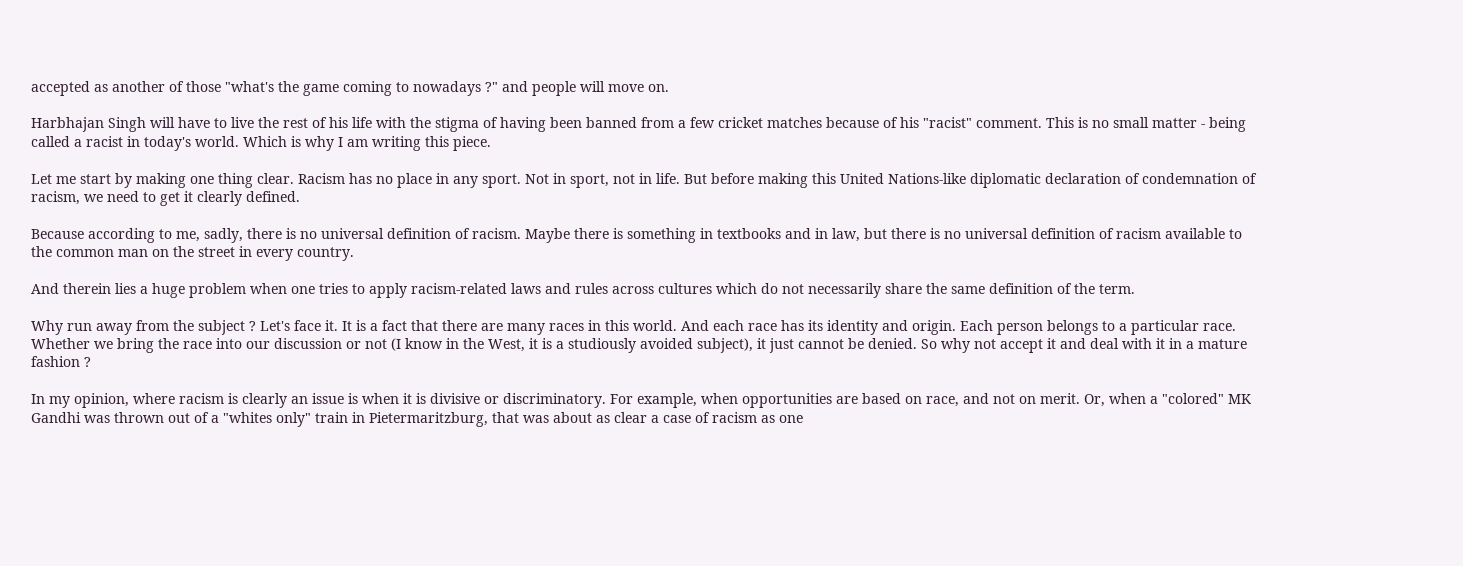accepted as another of those "what's the game coming to nowadays ?" and people will move on.

Harbhajan Singh will have to live the rest of his life with the stigma of having been banned from a few cricket matches because of his "racist" comment. This is no small matter - being called a racist in today's world. Which is why I am writing this piece.

Let me start by making one thing clear. Racism has no place in any sport. Not in sport, not in life. But before making this United Nations-like diplomatic declaration of condemnation of racism, we need to get it clearly defined.

Because according to me, sadly, there is no universal definition of racism. Maybe there is something in textbooks and in law, but there is no universal definition of racism available to the common man on the street in every country.

And therein lies a huge problem when one tries to apply racism-related laws and rules across cultures which do not necessarily share the same definition of the term.

Why run away from the subject ? Let's face it. It is a fact that there are many races in this world. And each race has its identity and origin. Each person belongs to a particular race. Whether we bring the race into our discussion or not (I know in the West, it is a studiously avoided subject), it just cannot be denied. So why not accept it and deal with it in a mature fashion ?

In my opinion, where racism is clearly an issue is when it is divisive or discriminatory. For example, when opportunities are based on race, and not on merit. Or, when a "colored" MK Gandhi was thrown out of a "whites only" train in Pietermaritzburg, that was about as clear a case of racism as one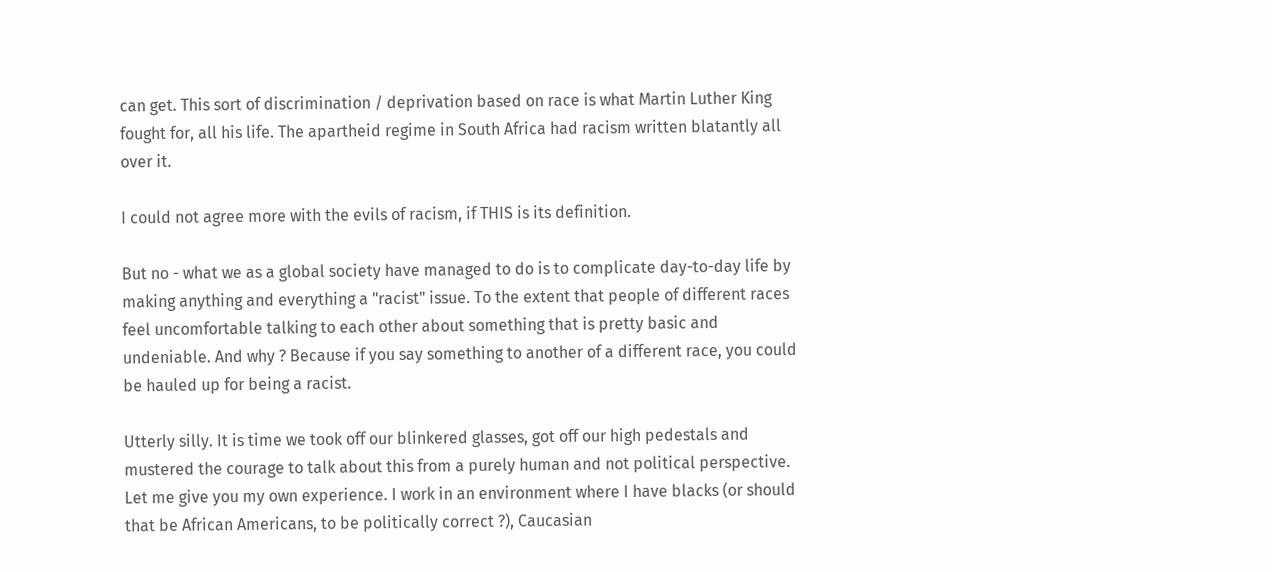can get. This sort of discrimination / deprivation based on race is what Martin Luther King fought for, all his life. The apartheid regime in South Africa had racism written blatantly all over it.

I could not agree more with the evils of racism, if THIS is its definition.

But no - what we as a global society have managed to do is to complicate day-to-day life by making anything and everything a "racist" issue. To the extent that people of different races feel uncomfortable talking to each other about something that is pretty basic and undeniable. And why ? Because if you say something to another of a different race, you could be hauled up for being a racist.

Utterly silly. It is time we took off our blinkered glasses, got off our high pedestals and mustered the courage to talk about this from a purely human and not political perspective. Let me give you my own experience. I work in an environment where I have blacks (or should that be African Americans, to be politically correct ?), Caucasian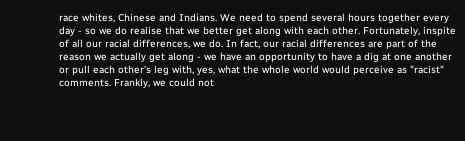race whites, Chinese and Indians. We need to spend several hours together every day - so we do realise that we better get along with each other. Fortunately, inspite of all our racial differences, we do. In fact, our racial differences are part of the reason we actually get along - we have an opportunity to have a dig at one another or pull each other's leg with, yes, what the whole world would perceive as "racist" comments. Frankly, we could not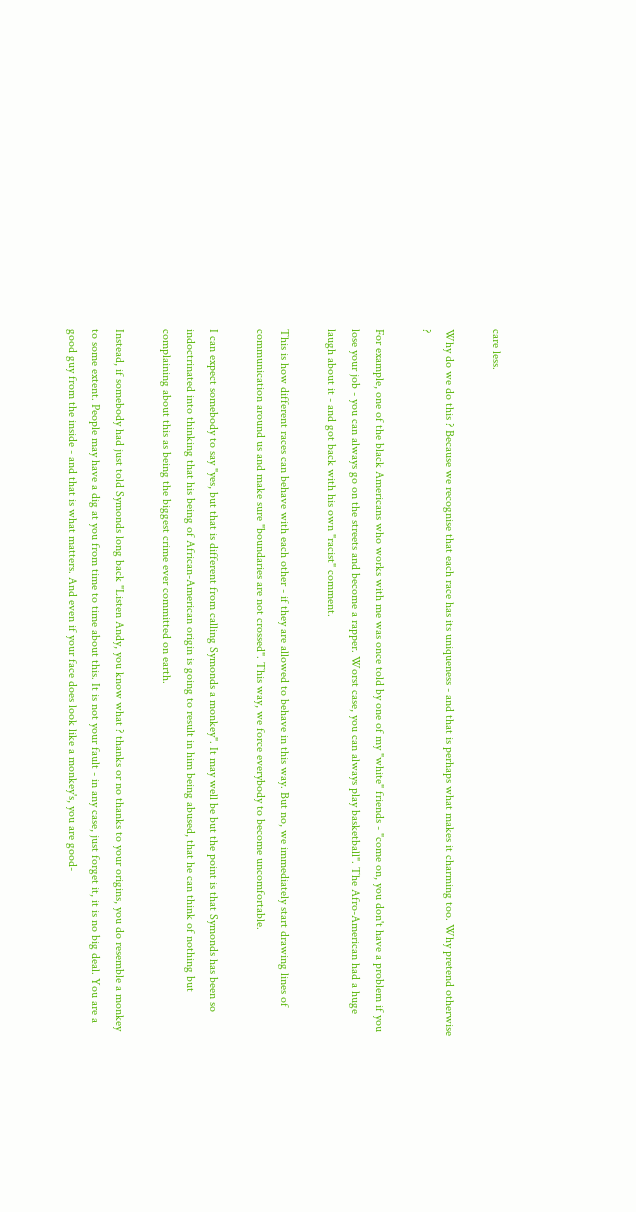care less.

Why do we do this ? Because we recognise that each race has its uniqueness - and that is perhaps what makes it charming too. Why pretend otherwise ?

For example, one of the black Americans who works with me was once told by one of my "white" friends - "come on, you don't have a problem if you lose your job - you can always go on the streets and become a rapper. Worst case, you can always play basketball". The Afro-American had a huge laugh about it - and got back with his own "racist" comment.

This is how different races can behave with each other - if they are allowed to behave in this way. But no, we immediately start drawing lines of communication around us and make sure "boundaries are not crossed". This way, we force everybody to become uncomfortable.

I can expect somebody to say "yes, but that is different from calling Symonds a monkey". It may well be but the point is that Symonds has been so indoctrinated into thinking that his being of African-American origin is going to result in him being abused, that he can think of nothing but complaining about this as being the biggest crime ever committed on earth.

Instead, if somebody had just told Symonds long back "Listen Andy, you know what ? thanks or no thanks to your origins, you do resemble a monkey to some extent. People may have a dig at you from time to time about this. It is not your fault - in any case, just forget it, it is no big deal. You are a good guy from the inside - and that is what matters. And even if your face does look like a monkey's, you are good-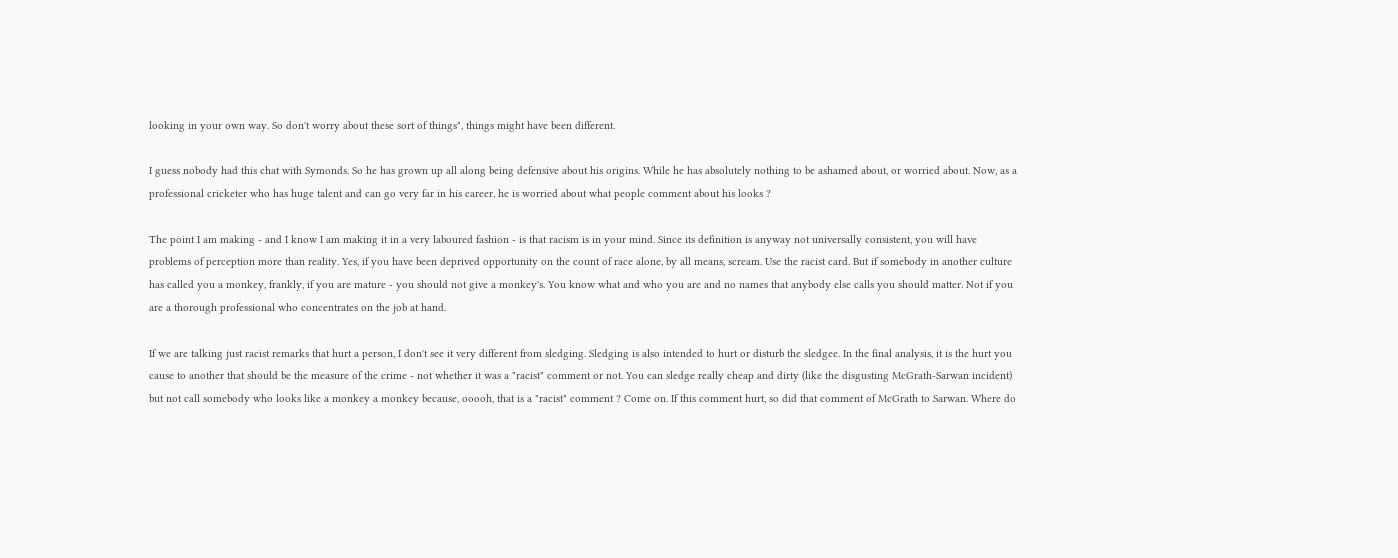looking in your own way. So don't worry about these sort of things", things might have been different.

I guess nobody had this chat with Symonds. So he has grown up all along being defensive about his origins. While he has absolutely nothing to be ashamed about, or worried about. Now, as a professional cricketer who has huge talent and can go very far in his career, he is worried about what people comment about his looks ?

The point I am making - and I know I am making it in a very laboured fashion - is that racism is in your mind. Since its definition is anyway not universally consistent, you will have problems of perception more than reality. Yes, if you have been deprived opportunity on the count of race alone, by all means, scream. Use the racist card. But if somebody in another culture has called you a monkey, frankly, if you are mature - you should not give a monkey's. You know what and who you are and no names that anybody else calls you should matter. Not if you are a thorough professional who concentrates on the job at hand.

If we are talking just racist remarks that hurt a person, I don't see it very different from sledging. Sledging is also intended to hurt or disturb the sledgee. In the final analysis, it is the hurt you cause to another that should be the measure of the crime - not whether it was a "racist" comment or not. You can sledge really cheap and dirty (like the disgusting McGrath-Sarwan incident) but not call somebody who looks like a monkey a monkey because, ooooh, that is a "racist" comment ? Come on. If this comment hurt, so did that comment of McGrath to Sarwan. Where do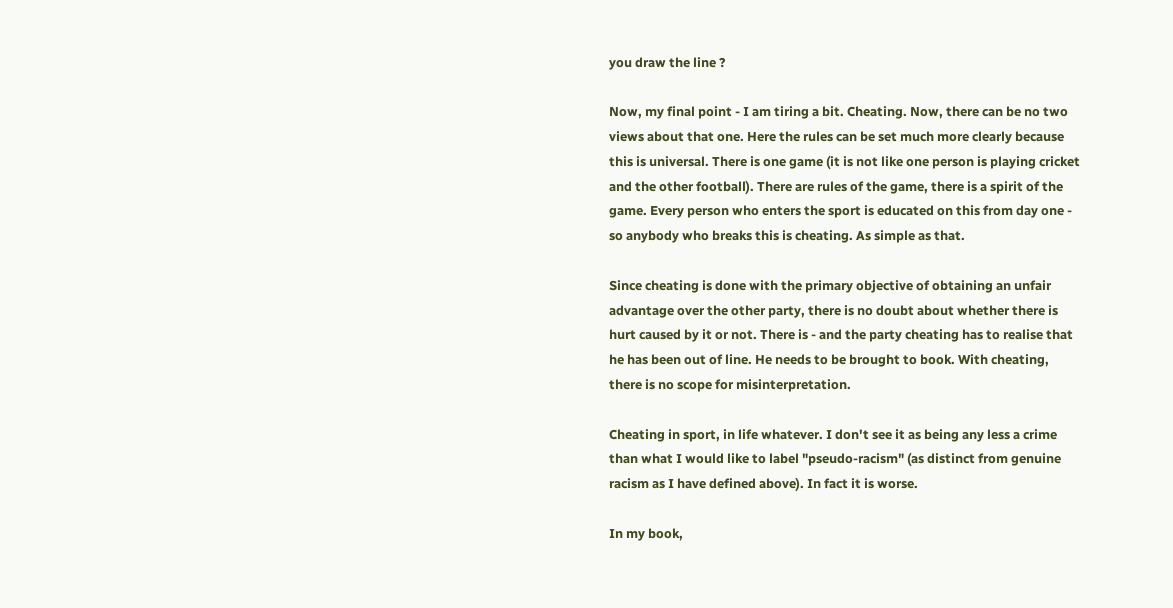you draw the line ?

Now, my final point - I am tiring a bit. Cheating. Now, there can be no two views about that one. Here the rules can be set much more clearly because this is universal. There is one game (it is not like one person is playing cricket and the other football). There are rules of the game, there is a spirit of the game. Every person who enters the sport is educated on this from day one - so anybody who breaks this is cheating. As simple as that.

Since cheating is done with the primary objective of obtaining an unfair advantage over the other party, there is no doubt about whether there is hurt caused by it or not. There is - and the party cheating has to realise that he has been out of line. He needs to be brought to book. With cheating, there is no scope for misinterpretation.

Cheating in sport, in life whatever. I don't see it as being any less a crime than what I would like to label "pseudo-racism" (as distinct from genuine racism as I have defined above). In fact it is worse.

In my book,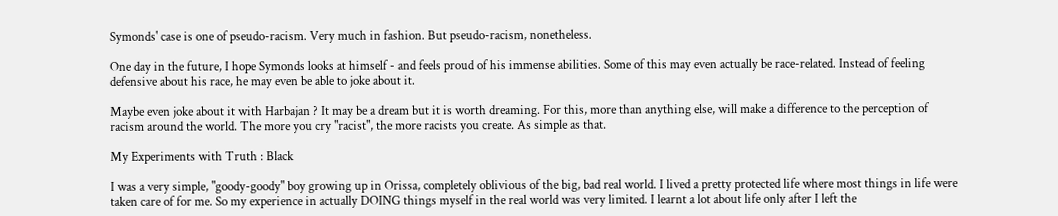Symonds' case is one of pseudo-racism. Very much in fashion. But pseudo-racism, nonetheless.

One day in the future, I hope Symonds looks at himself - and feels proud of his immense abilities. Some of this may even actually be race-related. Instead of feeling defensive about his race, he may even be able to joke about it.

Maybe even joke about it with Harbajan ? It may be a dream but it is worth dreaming. For this, more than anything else, will make a difference to the perception of racism around the world. The more you cry "racist", the more racists you create. As simple as that.

My Experiments with Truth : Black

I was a very simple, "goody-goody" boy growing up in Orissa, completely oblivious of the big, bad real world. I lived a pretty protected life where most things in life were taken care of for me. So my experience in actually DOING things myself in the real world was very limited. I learnt a lot about life only after I left the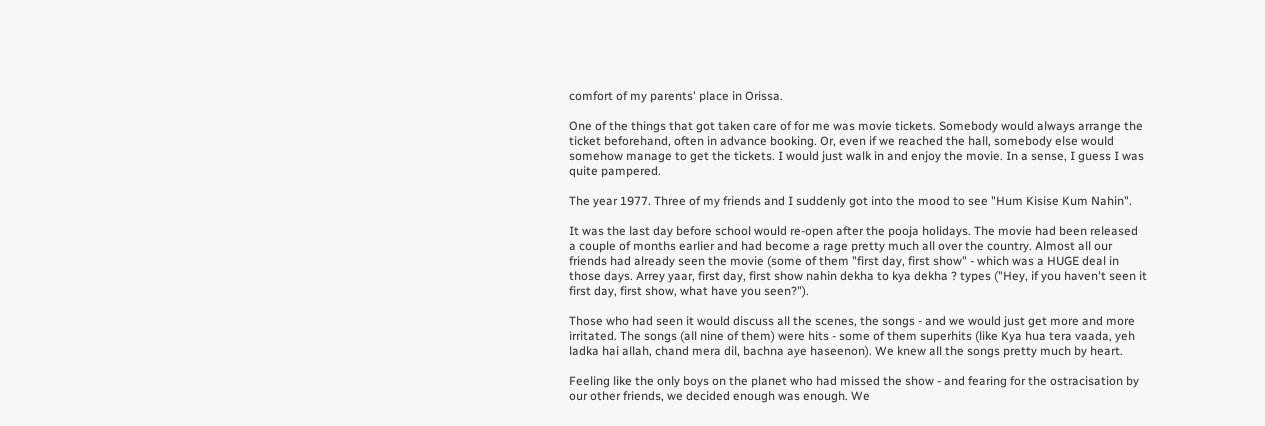comfort of my parents' place in Orissa.

One of the things that got taken care of for me was movie tickets. Somebody would always arrange the ticket beforehand, often in advance booking. Or, even if we reached the hall, somebody else would somehow manage to get the tickets. I would just walk in and enjoy the movie. In a sense, I guess I was quite pampered.

The year 1977. Three of my friends and I suddenly got into the mood to see "Hum Kisise Kum Nahin".

It was the last day before school would re-open after the pooja holidays. The movie had been released a couple of months earlier and had become a rage pretty much all over the country. Almost all our friends had already seen the movie (some of them "first day, first show" - which was a HUGE deal in those days. Arrey yaar, first day, first show nahin dekha to kya dekha ? types ("Hey, if you haven't seen it first day, first show, what have you seen?").

Those who had seen it would discuss all the scenes, the songs - and we would just get more and more irritated. The songs (all nine of them) were hits - some of them superhits (like Kya hua tera vaada, yeh ladka hai allah, chand mera dil, bachna aye haseenon). We knew all the songs pretty much by heart.

Feeling like the only boys on the planet who had missed the show - and fearing for the ostracisation by our other friends, we decided enough was enough. We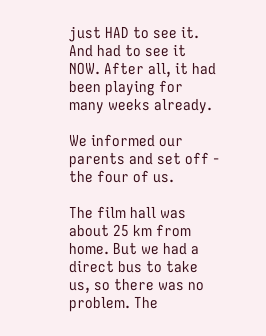just HAD to see it. And had to see it NOW. After all, it had been playing for many weeks already.

We informed our parents and set off - the four of us.

The film hall was about 25 km from home. But we had a direct bus to take us, so there was no problem. The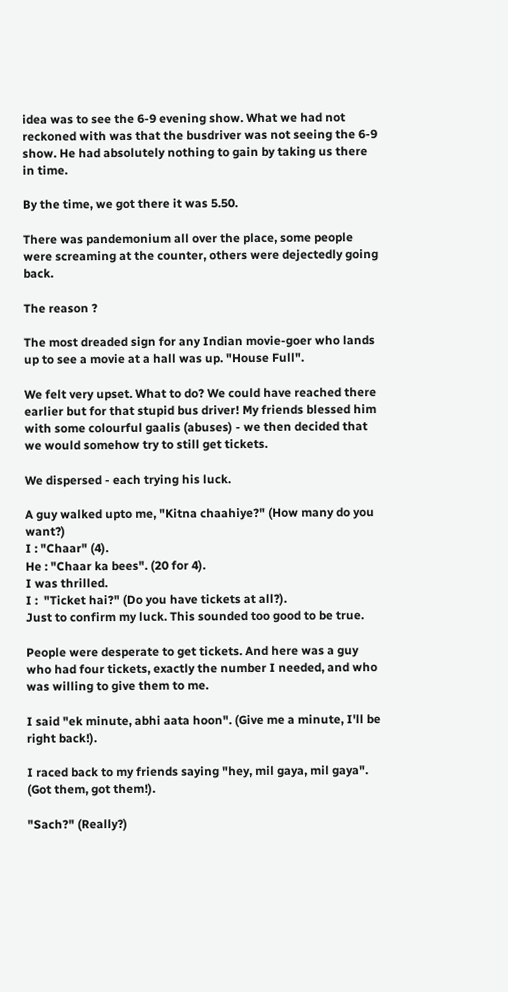idea was to see the 6-9 evening show. What we had not reckoned with was that the busdriver was not seeing the 6-9 show. He had absolutely nothing to gain by taking us there in time.

By the time, we got there it was 5.50.

There was pandemonium all over the place, some people were screaming at the counter, others were dejectedly going back.

The reason ?

The most dreaded sign for any Indian movie-goer who lands up to see a movie at a hall was up. "House Full".

We felt very upset. What to do? We could have reached there earlier but for that stupid bus driver! My friends blessed him with some colourful gaalis (abuses) - we then decided that we would somehow try to still get tickets.

We dispersed - each trying his luck.

A guy walked upto me, "Kitna chaahiye?" (How many do you want?)
I : "Chaar" (4).
He : "Chaar ka bees". (20 for 4).
I was thrilled.
I :  "Ticket hai?" (Do you have tickets at all?).
Just to confirm my luck. This sounded too good to be true.

People were desperate to get tickets. And here was a guy who had four tickets, exactly the number I needed, and who was willing to give them to me.

I said "ek minute, abhi aata hoon". (Give me a minute, I'll be right back!).

I raced back to my friends saying "hey, mil gaya, mil gaya". (Got them, got them!).

"Sach?" (Really?)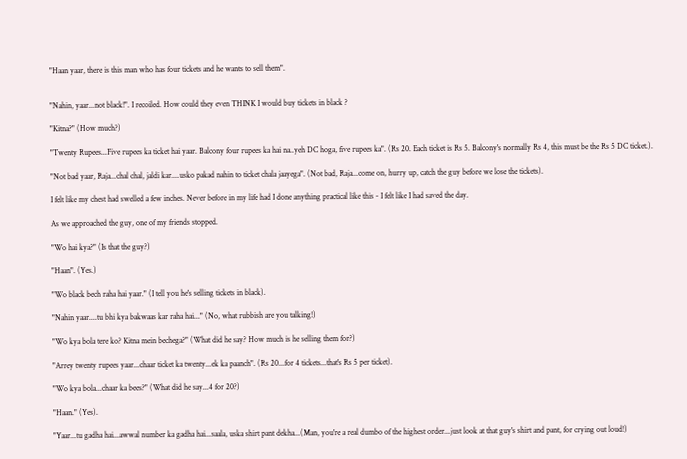"Haan yaar, there is this man who has four tickets and he wants to sell them".


"Nahin, yaar...not black!". I recoiled. How could they even THINK I would buy tickets in black ?

"Kitna?" (How much?)

"Twenty Rupees...Five rupees ka ticket hai yaar. Balcony four rupees ka hai na..yeh DC hoga, five rupees ka". (Rs 20. Each ticket is Rs 5. Balcony's normally Rs 4, this must be the Rs 5 DC ticket.).

"Not bad yaar, Raja...chal chal, jaldi kar....usko pakad nahin to ticket chala jaayega". (Not bad, Raja...come on, hurry up, catch the guy before we lose the tickets).

I felt like my chest had swelled a few inches. Never before in my life had I done anything practical like this - I felt like I had saved the day.

As we approached the guy, one of my friends stopped.

"Wo hai kya?" (Is that the guy?)

"Haan". (Yes.)

"Wo black bech raha hai yaar." (I tell you he's selling tickets in black).

"Nahin yaar....tu bhi kya bakwaas kar raha hai..." (No, what rubbish are you talking!)

"Wo kya bola tere ko? Kitna mein bechega?" (What did he say? How much is he selling them for?)

"Arrey twenty rupees yaar...chaar ticket ka twenty...ek ka paanch". (Rs 20...for 4 tickets...that's Rs 5 per ticket).

"Wo kya bola...chaar ka bees?" (What did he say...4 for 20?)

"Haan." (Yes).

"Yaar...tu gadha hai...awwal number ka gadha hai...saala, uska shirt pant dekha...(Man, you're a real dumbo of the highest order...just look at that guy's shirt and pant, for crying out loud!)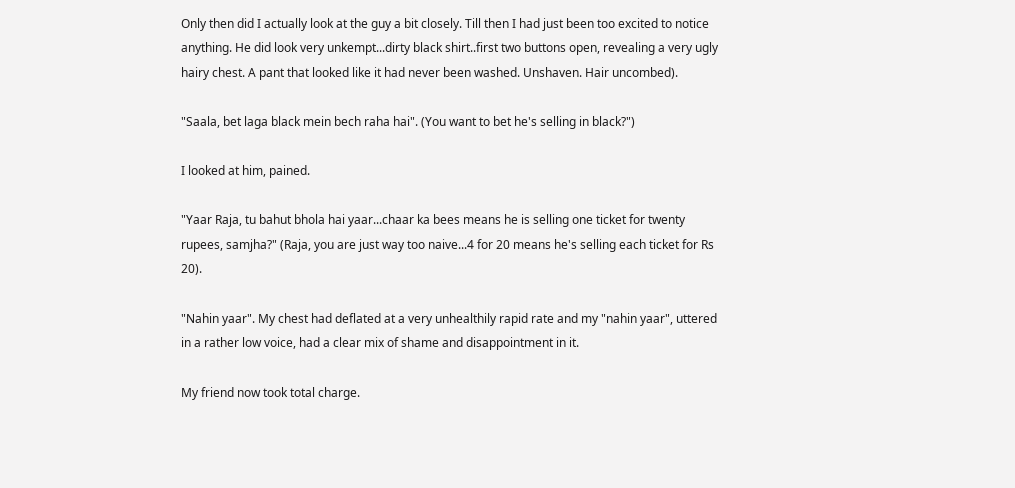Only then did I actually look at the guy a bit closely. Till then I had just been too excited to notice anything. He did look very unkempt...dirty black shirt..first two buttons open, revealing a very ugly hairy chest. A pant that looked like it had never been washed. Unshaven. Hair uncombed).

"Saala, bet laga black mein bech raha hai". (You want to bet he's selling in black?")

I looked at him, pained.

"Yaar Raja, tu bahut bhola hai yaar...chaar ka bees means he is selling one ticket for twenty rupees, samjha?" (Raja, you are just way too naive...4 for 20 means he's selling each ticket for Rs 20).

"Nahin yaar". My chest had deflated at a very unhealthily rapid rate and my "nahin yaar", uttered in a rather low voice, had a clear mix of shame and disappointment in it.

My friend now took total charge.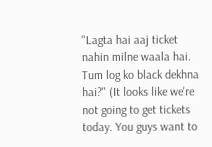"Lagta hai aaj ticket nahin milne waala hai. Tum log ko black dekhna hai?" (It looks like we're not going to get tickets today. You guys want to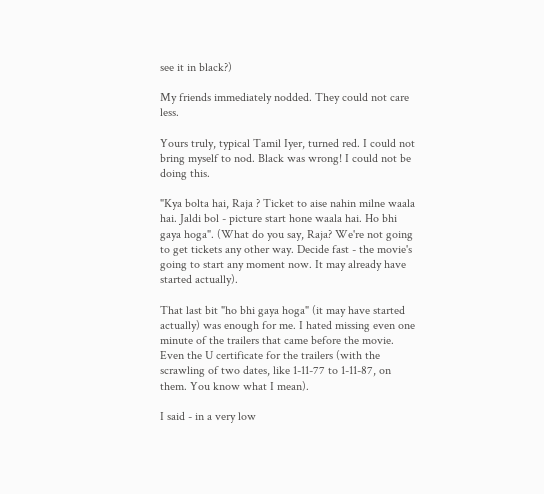see it in black?)

My friends immediately nodded. They could not care less.

Yours truly, typical Tamil Iyer, turned red. I could not bring myself to nod. Black was wrong! I could not be doing this.

"Kya bolta hai, Raja ? Ticket to aise nahin milne waala hai. Jaldi bol - picture start hone waala hai. Ho bhi gaya hoga". (What do you say, Raja? We're not going to get tickets any other way. Decide fast - the movie's going to start any moment now. It may already have started actually).

That last bit "ho bhi gaya hoga" (it may have started actually) was enough for me. I hated missing even one minute of the trailers that came before the movie. Even the U certificate for the trailers (with the scrawling of two dates, like 1-11-77 to 1-11-87, on them. You know what I mean).

I said - in a very low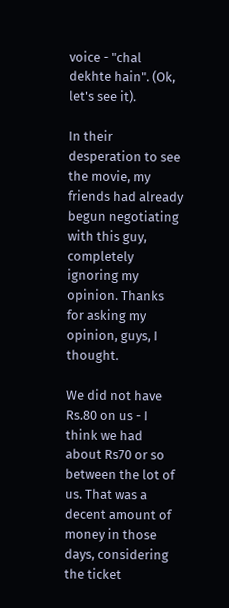voice - "chal dekhte hain". (Ok, let's see it).

In their desperation to see the movie, my friends had already begun negotiating with this guy, completely ignoring my opinion. Thanks for asking my opinion, guys, I thought.

We did not have Rs.80 on us - I think we had about Rs70 or so between the lot of us. That was a decent amount of money in those days, considering the ticket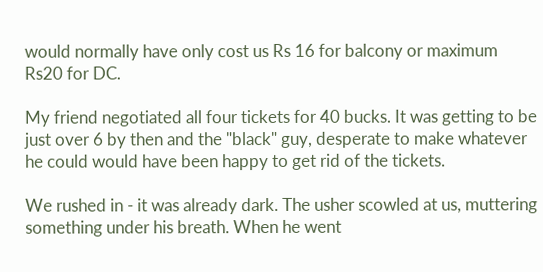would normally have only cost us Rs 16 for balcony or maximum Rs20 for DC.

My friend negotiated all four tickets for 40 bucks. It was getting to be just over 6 by then and the "black" guy, desperate to make whatever he could would have been happy to get rid of the tickets.

We rushed in - it was already dark. The usher scowled at us, muttering something under his breath. When he went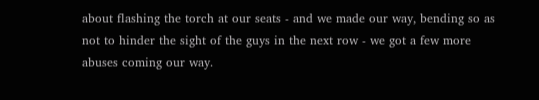about flashing the torch at our seats - and we made our way, bending so as not to hinder the sight of the guys in the next row - we got a few more abuses coming our way.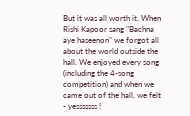But it was all worth it. When Rishi Kapoor sang "Bachna aye haseenon" we forgot all about the world outside the hall. We enjoyed every song (including the 4-song competition) and when we came out of the hall, we felt - yesssssss !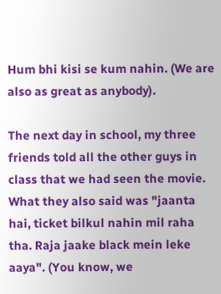Hum bhi kisi se kum nahin. (We are also as great as anybody).

The next day in school, my three friends told all the other guys in class that we had seen the movie. What they also said was "jaanta hai, ticket bilkul nahin mil raha tha. Raja jaake black mein leke aaya". (You know, we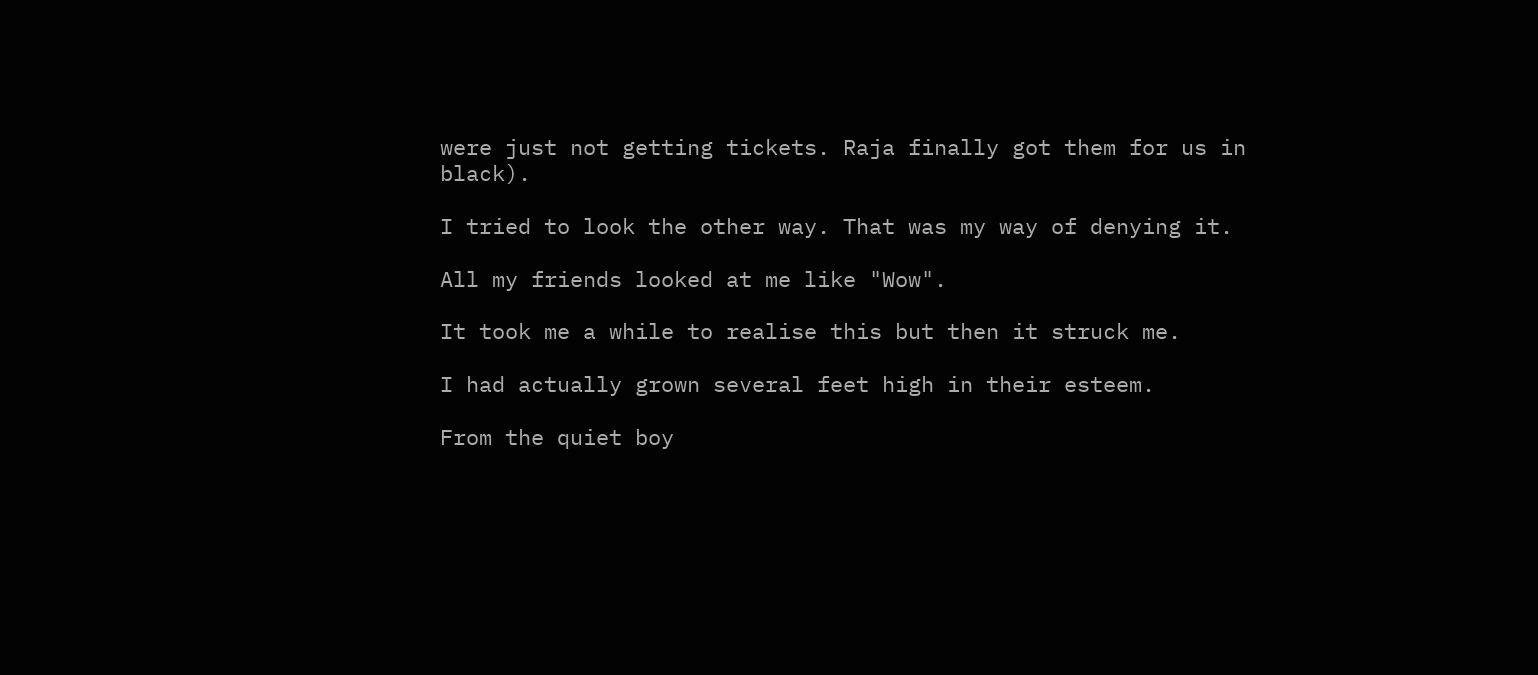were just not getting tickets. Raja finally got them for us in black).

I tried to look the other way. That was my way of denying it.

All my friends looked at me like "Wow".

It took me a while to realise this but then it struck me.

I had actually grown several feet high in their esteem.

From the quiet boy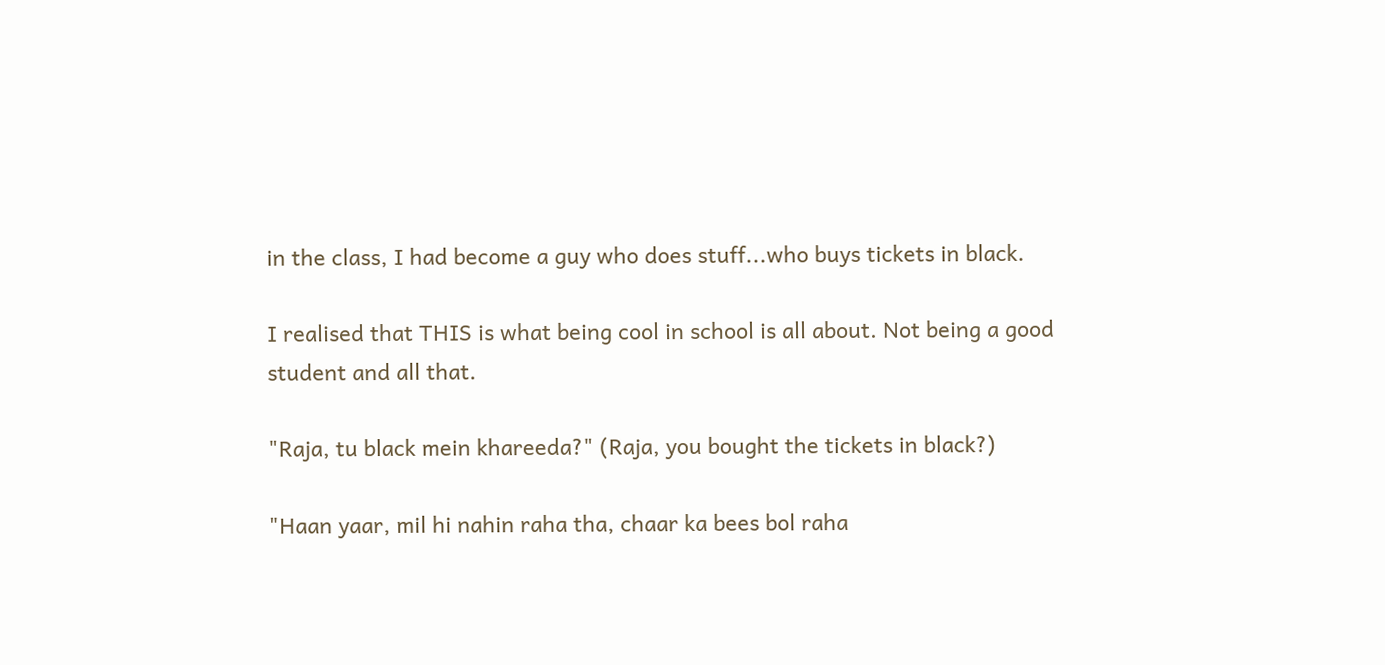in the class, I had become a guy who does stuff...who buys tickets in black.

I realised that THIS is what being cool in school is all about. Not being a good student and all that.

"Raja, tu black mein khareeda?" (Raja, you bought the tickets in black?)

"Haan yaar, mil hi nahin raha tha, chaar ka bees bol raha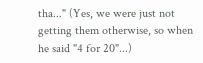tha..." (Yes, we were just not getting them otherwise, so when he said "4 for 20"...)